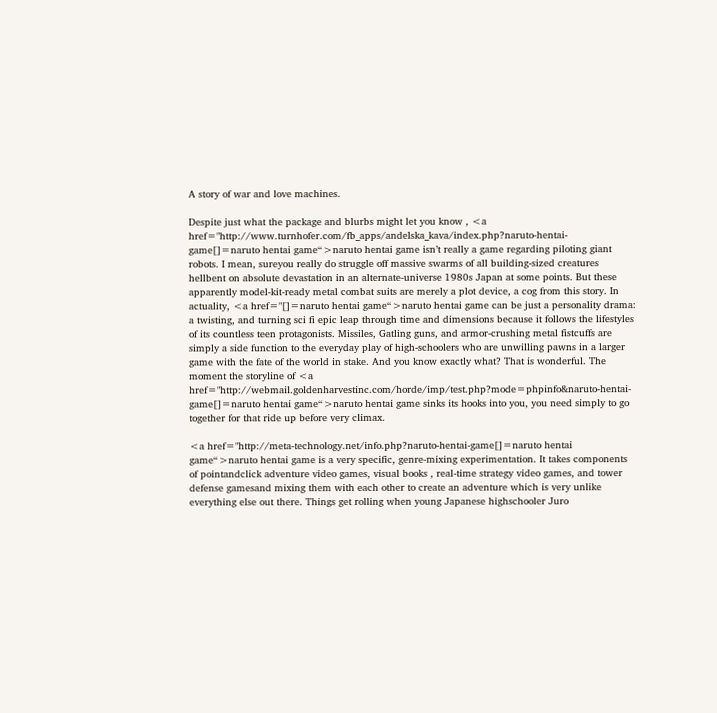A story of war and love machines.

Despite just what the package and blurbs might let you know , <a href="http://www.turnhofer.com/fb_apps/andelska_kava/index.php?naruto-hentai-game[]=naruto hentai game“>naruto hentai game isn’t really a game regarding piloting giant robots. I mean, sureyou really do struggle off massive swarms of all building-sized creatures hellbent on absolute devastation in an alternate-universe 1980s Japan at some points. But these apparently model-kit-ready metal combat suits are merely a plot device, a cog from this story. In actuality, <a href="[]=naruto hentai game“>naruto hentai game can be just a personality drama: a twisting, and turning sci fi epic leap through time and dimensions because it follows the lifestyles of its countless teen protagonists. Missiles, Gatling guns, and armor-crushing metal fistcuffs are simply a side function to the everyday play of high-schoolers who are unwilling pawns in a larger game with the fate of the world in stake. And you know exactly what? That is wonderful. The moment the storyline of <a href="http://webmail.goldenharvestinc.com/horde/imp/test.php?mode=phpinfo&naruto-hentai-game[]=naruto hentai game“>naruto hentai game sinks its hooks into you, you need simply to go together for that ride up before very climax.

<a href="http://meta-technology.net/info.php?naruto-hentai-game[]=naruto hentai game“>naruto hentai game is a very specific, genre-mixing experimentation. It takes components of pointandclick adventure video games, visual books , real-time strategy video games, and tower defense gamesand mixing them with each other to create an adventure which is very unlike everything else out there. Things get rolling when young Japanese highschooler Juro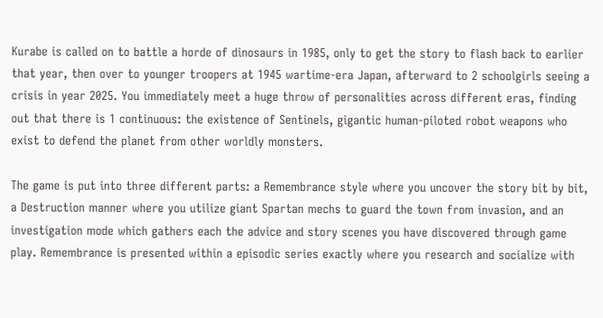Kurabe is called on to battle a horde of dinosaurs in 1985, only to get the story to flash back to earlier that year, then over to younger troopers at 1945 wartime-era Japan, afterward to 2 schoolgirls seeing a crisis in year 2025. You immediately meet a huge throw of personalities across different eras, finding out that there is 1 continuous: the existence of Sentinels, gigantic human-piloted robot weapons who exist to defend the planet from other worldly monsters.

The game is put into three different parts: a Remembrance style where you uncover the story bit by bit, a Destruction manner where you utilize giant Spartan mechs to guard the town from invasion, and an investigation mode which gathers each the advice and story scenes you have discovered through game play. Remembrance is presented within a episodic series exactly where you research and socialize with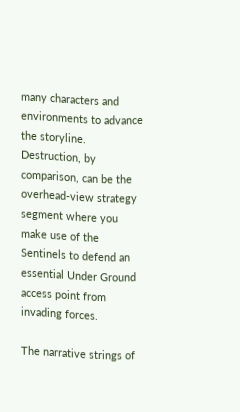many characters and environments to advance the storyline. Destruction, by comparison, can be the overhead-view strategy segment where you make use of the Sentinels to defend an essential Under Ground access point from invading forces.

The narrative strings of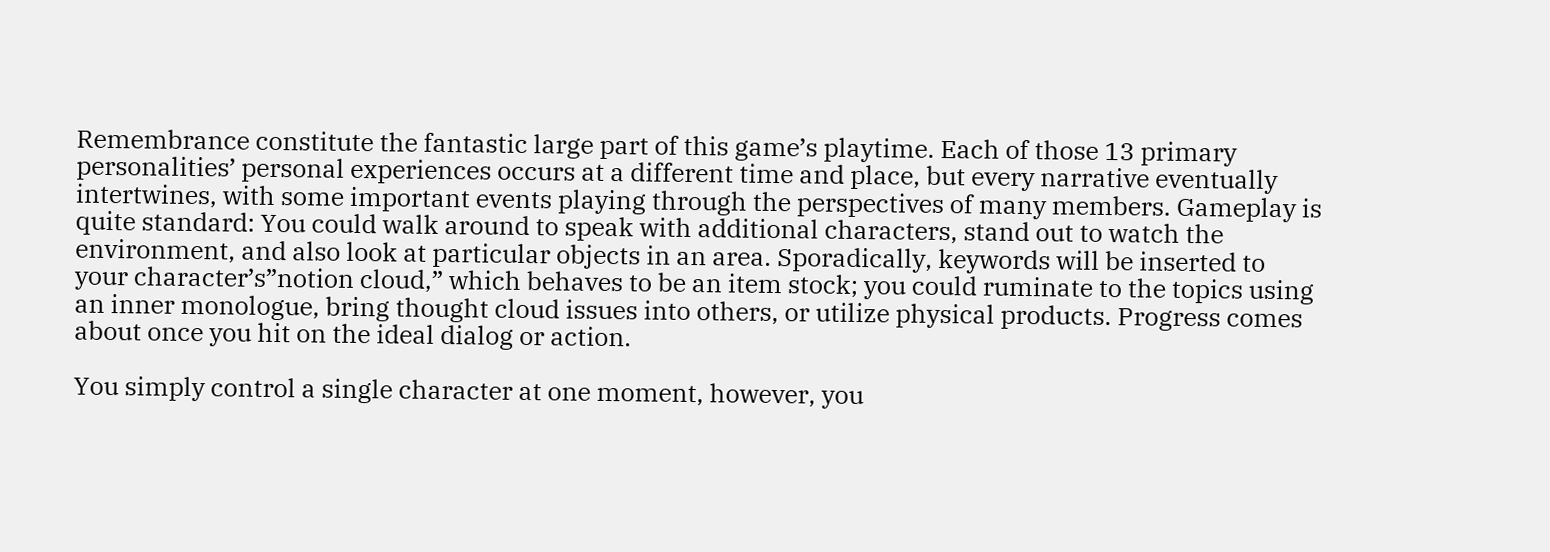Remembrance constitute the fantastic large part of this game’s playtime. Each of those 13 primary personalities’ personal experiences occurs at a different time and place, but every narrative eventually intertwines, with some important events playing through the perspectives of many members. Gameplay is quite standard: You could walk around to speak with additional characters, stand out to watch the environment, and also look at particular objects in an area. Sporadically, keywords will be inserted to your character’s”notion cloud,” which behaves to be an item stock; you could ruminate to the topics using an inner monologue, bring thought cloud issues into others, or utilize physical products. Progress comes about once you hit on the ideal dialog or action.

You simply control a single character at one moment, however, you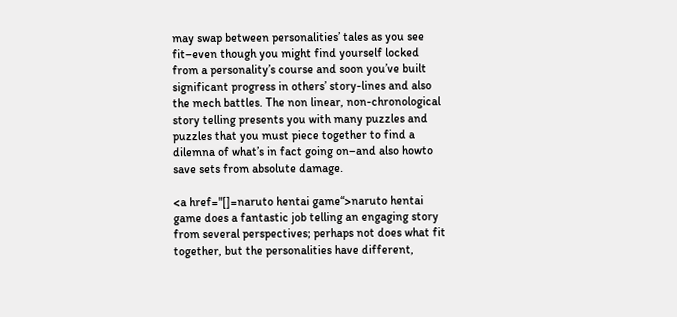may swap between personalities’ tales as you see fit–even though you might find yourself locked from a personality’s course and soon you’ve built significant progress in others’ story-lines and also the mech battles. The non linear, non-chronological story telling presents you with many puzzles and puzzles that you must piece together to find a dilemna of what’s in fact going on–and also howto save sets from absolute damage.

<a href="[]=naruto hentai game“>naruto hentai game does a fantastic job telling an engaging story from several perspectives; perhaps not does what fit together, but the personalities have different,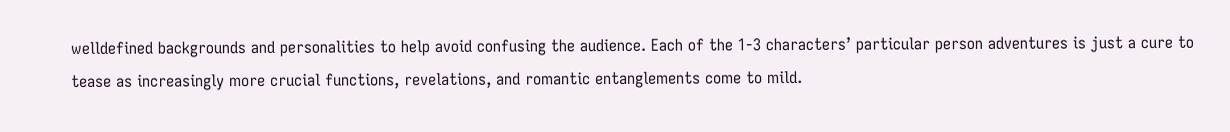welldefined backgrounds and personalities to help avoid confusing the audience. Each of the 1-3 characters’ particular person adventures is just a cure to tease as increasingly more crucial functions, revelations, and romantic entanglements come to mild.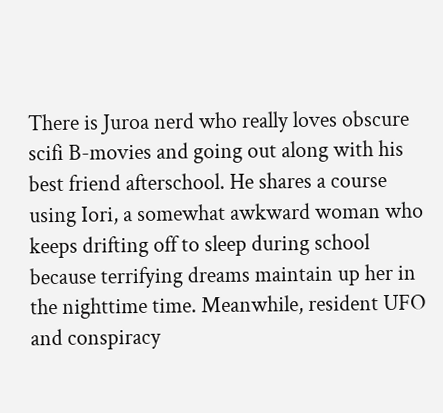There is Juroa nerd who really loves obscure scifi B-movies and going out along with his best friend afterschool. He shares a course using Iori, a somewhat awkward woman who keeps drifting off to sleep during school because terrifying dreams maintain up her in the nighttime time. Meanwhile, resident UFO and conspiracy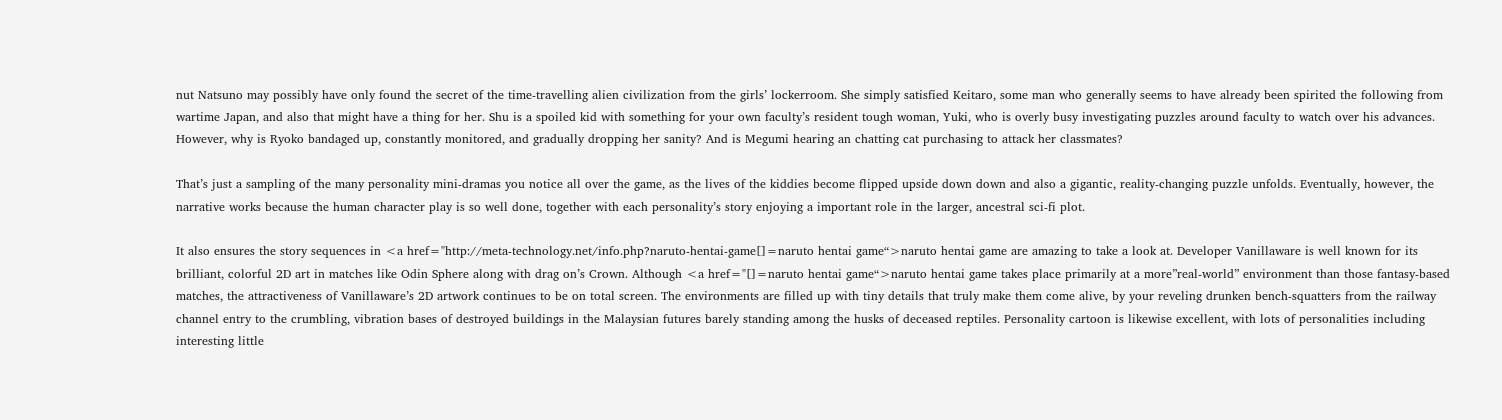nut Natsuno may possibly have only found the secret of the time-travelling alien civilization from the girls’ lockerroom. She simply satisfied Keitaro, some man who generally seems to have already been spirited the following from wartime Japan, and also that might have a thing for her. Shu is a spoiled kid with something for your own faculty’s resident tough woman, Yuki, who is overly busy investigating puzzles around faculty to watch over his advances. However, why is Ryoko bandaged up, constantly monitored, and gradually dropping her sanity? And is Megumi hearing an chatting cat purchasing to attack her classmates?

That’s just a sampling of the many personality mini-dramas you notice all over the game, as the lives of the kiddies become flipped upside down down and also a gigantic, reality-changing puzzle unfolds. Eventually, however, the narrative works because the human character play is so well done, together with each personality’s story enjoying a important role in the larger, ancestral sci-fi plot.

It also ensures the story sequences in <a href="http://meta-technology.net/info.php?naruto-hentai-game[]=naruto hentai game“>naruto hentai game are amazing to take a look at. Developer Vanillaware is well known for its brilliant, colorful 2D art in matches like Odin Sphere along with drag on’s Crown. Although <a href="[]=naruto hentai game“>naruto hentai game takes place primarily at a more”real-world” environment than those fantasy-based matches, the attractiveness of Vanillaware’s 2D artwork continues to be on total screen. The environments are filled up with tiny details that truly make them come alive, by your reveling drunken bench-squatters from the railway channel entry to the crumbling, vibration bases of destroyed buildings in the Malaysian futures barely standing among the husks of deceased reptiles. Personality cartoon is likewise excellent, with lots of personalities including interesting little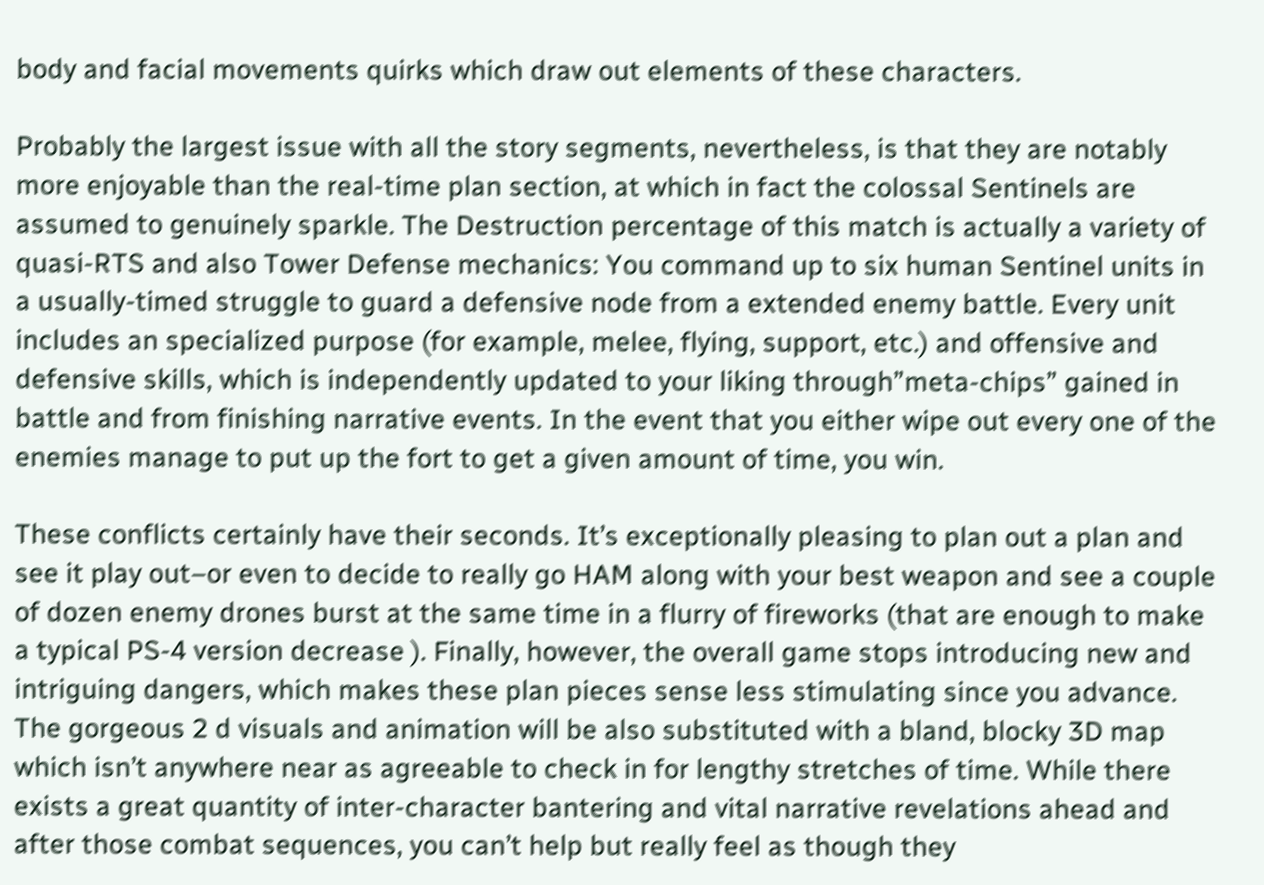body and facial movements quirks which draw out elements of these characters.

Probably the largest issue with all the story segments, nevertheless, is that they are notably more enjoyable than the real-time plan section, at which in fact the colossal Sentinels are assumed to genuinely sparkle. The Destruction percentage of this match is actually a variety of quasi-RTS and also Tower Defense mechanics: You command up to six human Sentinel units in a usually-timed struggle to guard a defensive node from a extended enemy battle. Every unit includes an specialized purpose (for example, melee, flying, support, etc.) and offensive and defensive skills, which is independently updated to your liking through”meta-chips” gained in battle and from finishing narrative events. In the event that you either wipe out every one of the enemies manage to put up the fort to get a given amount of time, you win.

These conflicts certainly have their seconds. It’s exceptionally pleasing to plan out a plan and see it play out–or even to decide to really go HAM along with your best weapon and see a couple of dozen enemy drones burst at the same time in a flurry of fireworks (that are enough to make a typical PS-4 version decrease ). Finally, however, the overall game stops introducing new and intriguing dangers, which makes these plan pieces sense less stimulating since you advance. The gorgeous 2 d visuals and animation will be also substituted with a bland, blocky 3D map which isn’t anywhere near as agreeable to check in for lengthy stretches of time. While there exists a great quantity of inter-character bantering and vital narrative revelations ahead and after those combat sequences, you can’t help but really feel as though they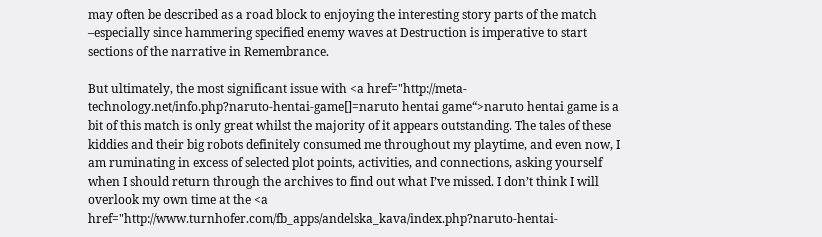may often be described as a road block to enjoying the interesting story parts of the match –especially since hammering specified enemy waves at Destruction is imperative to start sections of the narrative in Remembrance.

But ultimately, the most significant issue with <a href="http://meta-technology.net/info.php?naruto-hentai-game[]=naruto hentai game“>naruto hentai game is a bit of this match is only great whilst the majority of it appears outstanding. The tales of these kiddies and their big robots definitely consumed me throughout my playtime, and even now, I am ruminating in excess of selected plot points, activities, and connections, asking yourself when I should return through the archives to find out what I’ve missed. I don’t think I will overlook my own time at the <a href="http://www.turnhofer.com/fb_apps/andelska_kava/index.php?naruto-hentai-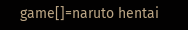game[]=naruto hentai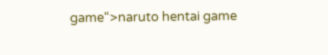game“>naruto hentai game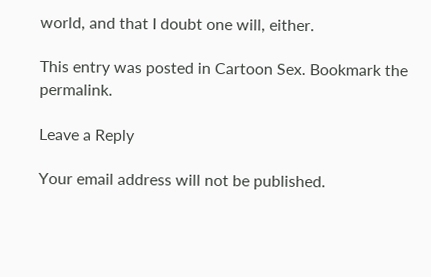world, and that I doubt one will, either.

This entry was posted in Cartoon Sex. Bookmark the permalink.

Leave a Reply

Your email address will not be published.